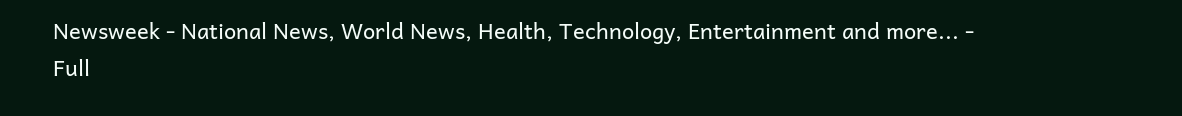Newsweek - National News, World News, Health, Technology, Entertainment and more... -
Full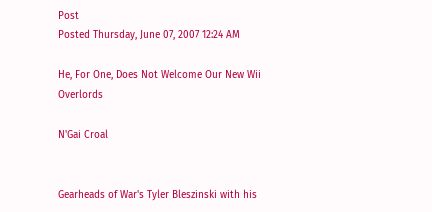Post
Posted Thursday, June 07, 2007 12:24 AM

He, For One, Does Not Welcome Our New Wii Overlords

N'Gai Croal


Gearheads of War's Tyler Bleszinski with his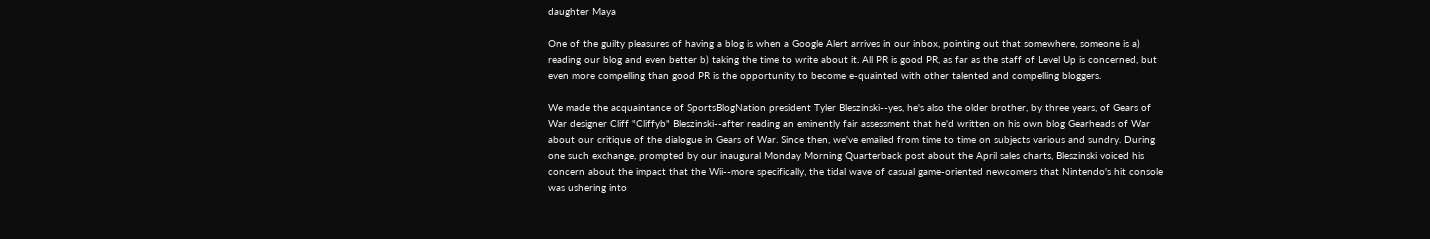daughter Maya

One of the guilty pleasures of having a blog is when a Google Alert arrives in our inbox, pointing out that somewhere, someone is a) reading our blog and even better b) taking the time to write about it. All PR is good PR, as far as the staff of Level Up is concerned, but even more compelling than good PR is the opportunity to become e-quainted with other talented and compelling bloggers.

We made the acquaintance of SportsBlogNation president Tyler Bleszinski--yes, he's also the older brother, by three years, of Gears of War designer Cliff "Cliffyb" Bleszinski--after reading an eminently fair assessment that he'd written on his own blog Gearheads of War about our critique of the dialogue in Gears of War. Since then, we've emailed from time to time on subjects various and sundry. During one such exchange, prompted by our inaugural Monday Morning Quarterback post about the April sales charts, Bleszinski voiced his concern about the impact that the Wii--more specifically, the tidal wave of casual game-oriented newcomers that Nintendo's hit console was ushering into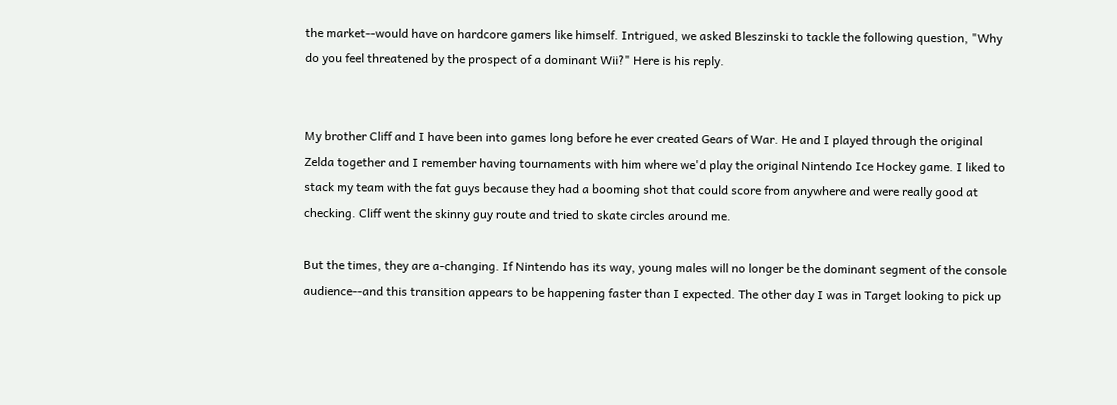the market--would have on hardcore gamers like himself. Intrigued, we asked Bleszinski to tackle the following question, "Why do you feel threatened by the prospect of a dominant Wii?" Here is his reply.


My brother Cliff and I have been into games long before he ever created Gears of War. He and I played through the original Zelda together and I remember having tournaments with him where we'd play the original Nintendo Ice Hockey game. I liked to stack my team with the fat guys because they had a booming shot that could score from anywhere and were really good at checking. Cliff went the skinny guy route and tried to skate circles around me.

But the times, they are a-changing. If Nintendo has its way, young males will no longer be the dominant segment of the console audience--and this transition appears to be happening faster than I expected. The other day I was in Target looking to pick up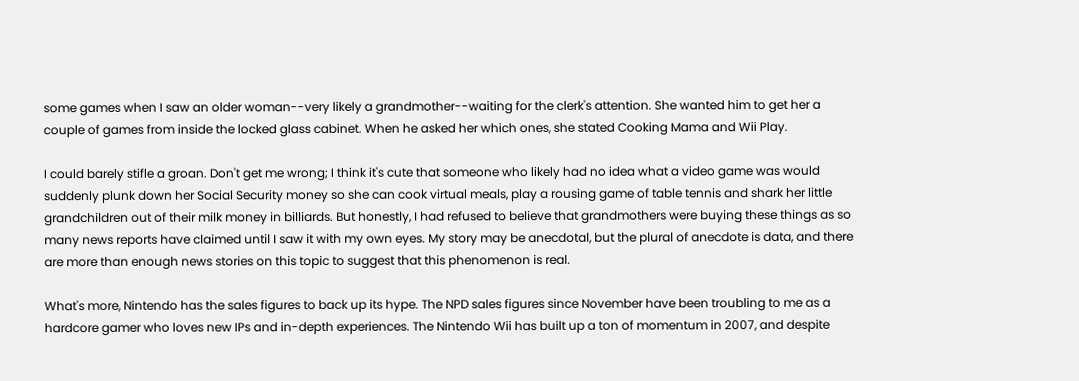some games when I saw an older woman--very likely a grandmother--waiting for the clerk's attention. She wanted him to get her a couple of games from inside the locked glass cabinet. When he asked her which ones, she stated Cooking Mama and Wii Play.

I could barely stifle a groan. Don't get me wrong; I think it's cute that someone who likely had no idea what a video game was would suddenly plunk down her Social Security money so she can cook virtual meals, play a rousing game of table tennis and shark her little grandchildren out of their milk money in billiards. But honestly, I had refused to believe that grandmothers were buying these things as so many news reports have claimed until I saw it with my own eyes. My story may be anecdotal, but the plural of anecdote is data, and there are more than enough news stories on this topic to suggest that this phenomenon is real.

What's more, Nintendo has the sales figures to back up its hype. The NPD sales figures since November have been troubling to me as a hardcore gamer who loves new IPs and in-depth experiences. The Nintendo Wii has built up a ton of momentum in 2007, and despite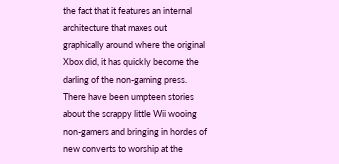the fact that it features an internal architecture that maxes out graphically around where the original Xbox did, it has quickly become the darling of the non-gaming press. There have been umpteen stories about the scrappy little Wii wooing non-gamers and bringing in hordes of new converts to worship at the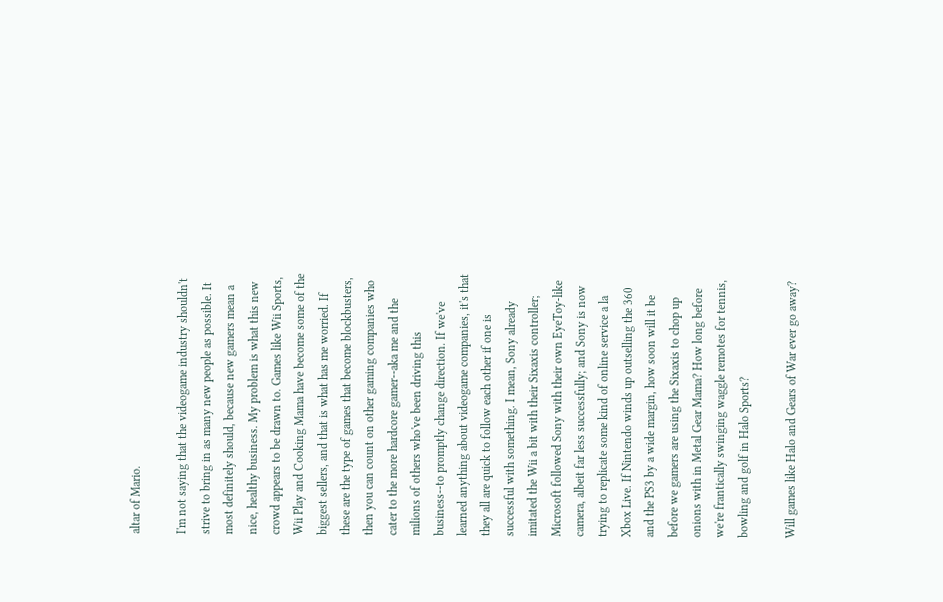altar of Mario.

I'm not saying that the videogame industry shouldn't strive to bring in as many new people as possible. It most definitely should, because new gamers mean a nice, healthy business. My problem is what this new crowd appears to be drawn to. Games like Wii Sports, Wii Play and Cooking Mama have become some of the biggest sellers, and that is what has me worried. If these are the type of games that become blockbusters, then you can count on other gaming companies who cater to the more hardcore gamer--aka me and the milions of others who've been driving this business--to promptly change direction. If we've learned anything about videogame companies, it's that they all are quick to follow each other if one is successful with something. I mean, Sony already imitated the Wii a bit with their Sixaxis controller; Microsoft followed Sony with their own EyeToy-like camera, albeit far less successfully; and Sony is now trying to replicate some kind of online service a la Xbox Live. If Nintendo winds up outselling the 360 and the PS3 by a wide margin, how soon will it be before we gamers are using the Sixaxis to chop up onions with in Metal Gear Mama? How long before we're frantically swinging waggle remotes for tennis, bowling and golf in Halo Sports?

Will games like Halo and Gears of War ever go away?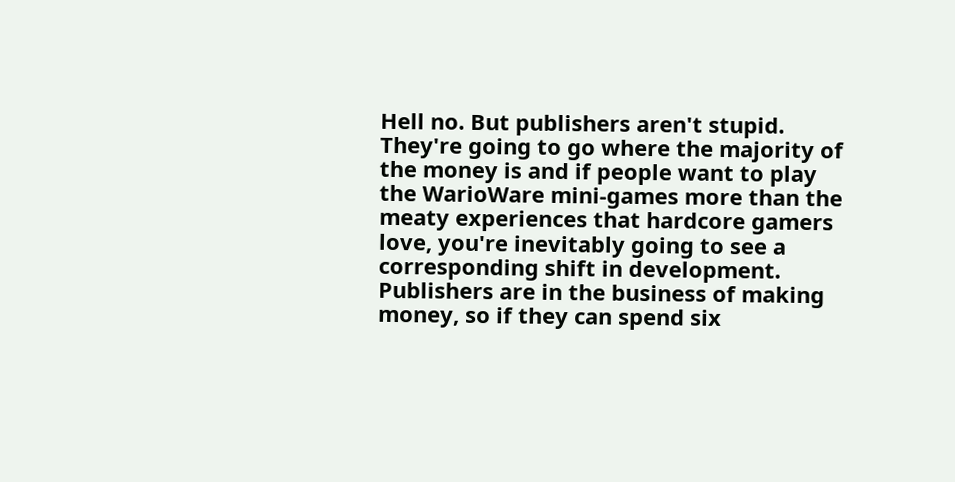Hell no. But publishers aren't stupid. They're going to go where the majority of the money is and if people want to play the WarioWare mini-games more than the meaty experiences that hardcore gamers love, you're inevitably going to see a corresponding shift in development. Publishers are in the business of making money, so if they can spend six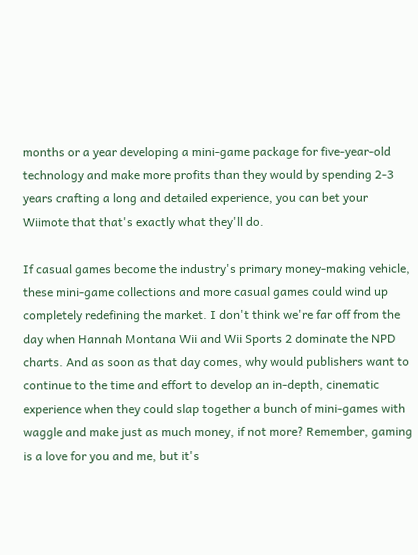months or a year developing a mini-game package for five-year-old technology and make more profits than they would by spending 2-3 years crafting a long and detailed experience, you can bet your Wiimote that that's exactly what they'll do.

If casual games become the industry's primary money-making vehicle, these mini-game collections and more casual games could wind up completely redefining the market. I don't think we're far off from the day when Hannah Montana Wii and Wii Sports 2 dominate the NPD charts. And as soon as that day comes, why would publishers want to continue to the time and effort to develop an in-depth, cinematic experience when they could slap together a bunch of mini-games with waggle and make just as much money, if not more? Remember, gaming is a love for you and me, but it's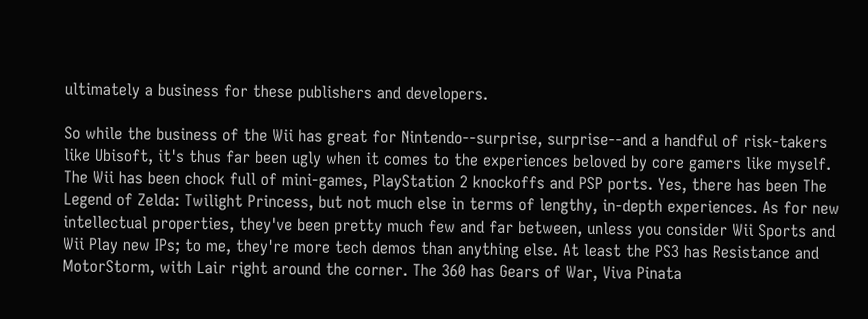ultimately a business for these publishers and developers.

So while the business of the Wii has great for Nintendo--surprise, surprise--and a handful of risk-takers like Ubisoft, it's thus far been ugly when it comes to the experiences beloved by core gamers like myself. The Wii has been chock full of mini-games, PlayStation 2 knockoffs and PSP ports. Yes, there has been The Legend of Zelda: Twilight Princess, but not much else in terms of lengthy, in-depth experiences. As for new intellectual properties, they've been pretty much few and far between, unless you consider Wii Sports and Wii Play new IPs; to me, they're more tech demos than anything else. At least the PS3 has Resistance and MotorStorm, with Lair right around the corner. The 360 has Gears of War, Viva Pinata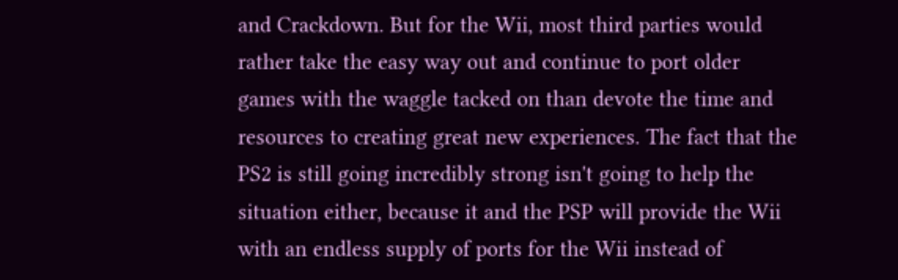and Crackdown. But for the Wii, most third parties would rather take the easy way out and continue to port older games with the waggle tacked on than devote the time and resources to creating great new experiences. The fact that the PS2 is still going incredibly strong isn't going to help the situation either, because it and the PSP will provide the Wii with an endless supply of ports for the Wii instead of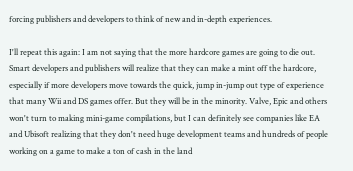forcing publishers and developers to think of new and in-depth experiences.

I'll repeat this again: I am not saying that the more hardcore games are going to die out. Smart developers and publishers will realize that they can make a mint off the hardcore, especially if more developers move towards the quick, jump in-jump out type of experience that many Wii and DS games offer. But they will be in the minority. Valve, Epic and others won't turn to making mini-game compilations, but I can definitely see companies like EA and Ubisoft realizing that they don't need huge development teams and hundreds of people working on a game to make a ton of cash in the land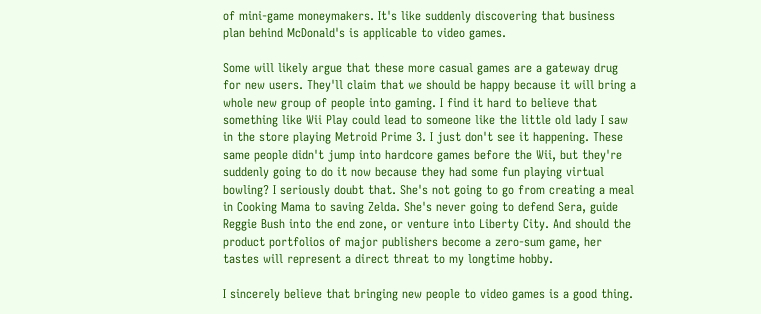of mini-game moneymakers. It's like suddenly discovering that business plan behind McDonald's is applicable to video games.

Some will likely argue that these more casual games are a gateway drug for new users. They'll claim that we should be happy because it will bring a whole new group of people into gaming. I find it hard to believe that something like Wii Play could lead to someone like the little old lady I saw in the store playing Metroid Prime 3. I just don't see it happening. These same people didn't jump into hardcore games before the Wii, but they're suddenly going to do it now because they had some fun playing virtual bowling? I seriously doubt that. She's not going to go from creating a meal in Cooking Mama to saving Zelda. She's never going to defend Sera, guide Reggie Bush into the end zone, or venture into Liberty City. And should the product portfolios of major publishers become a zero-sum game, her tastes will represent a direct threat to my longtime hobby.

I sincerely believe that bringing new people to video games is a good thing.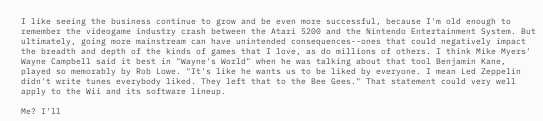I like seeing the business continue to grow and be even more successful, because I'm old enough to remember the videogame industry crash between the Atari 5200 and the Nintendo Entertainment System. But ultimately, going more mainstream can have unintended consequences--ones that could negatively impact the breadth and depth of the kinds of games that I love, as do millions of others. I think Mike Myers' Wayne Campbell said it best in "Wayne's World" when he was talking about that tool Benjamin Kane, played so memorably by Rob Lowe. "It's like he wants us to be liked by everyone. I mean Led Zeppelin didn't write tunes everybody liked. They left that to the Bee Gees." That statement could very well apply to the Wii and its software lineup.

Me? I'll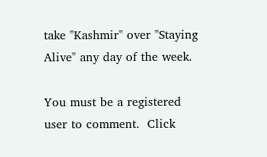take "Kashmir" over "Staying Alive" any day of the week.

You must be a registered user to comment.  Click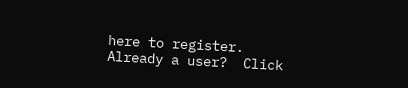here to register.  Already a user?  Click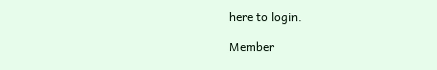here to login.

Member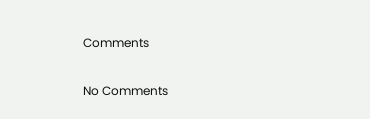Comments

No Comments